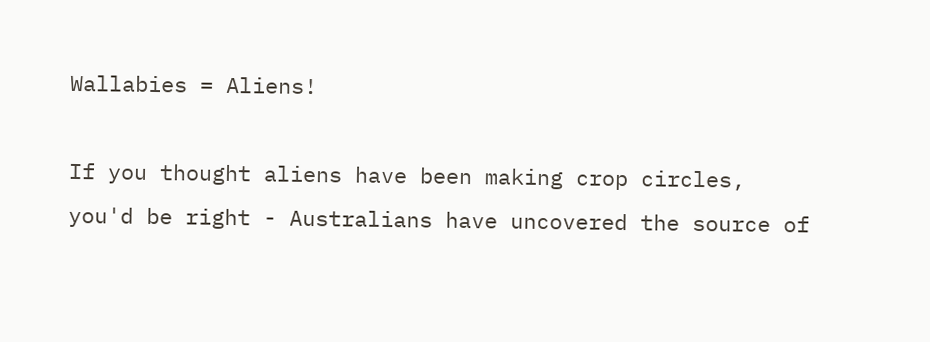Wallabies = Aliens!

If you thought aliens have been making crop circles, you'd be right - Australians have uncovered the source of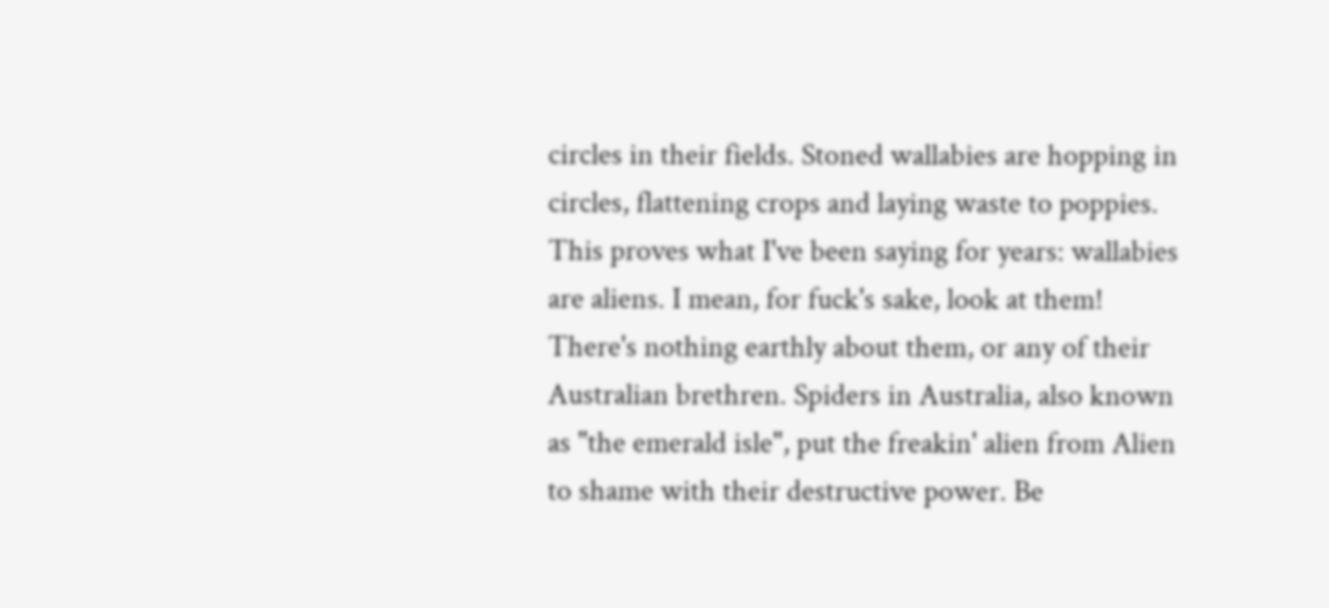circles in their fields. Stoned wallabies are hopping in circles, flattening crops and laying waste to poppies. This proves what I've been saying for years: wallabies are aliens. I mean, for fuck's sake, look at them! There's nothing earthly about them, or any of their Australian brethren. Spiders in Australia, also known as "the emerald isle", put the freakin' alien from Alien to shame with their destructive power. Be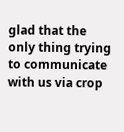glad that the only thing trying to communicate with us via crop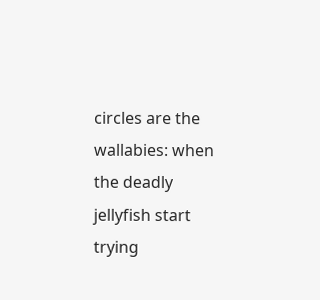circles are the wallabies: when the deadly jellyfish start trying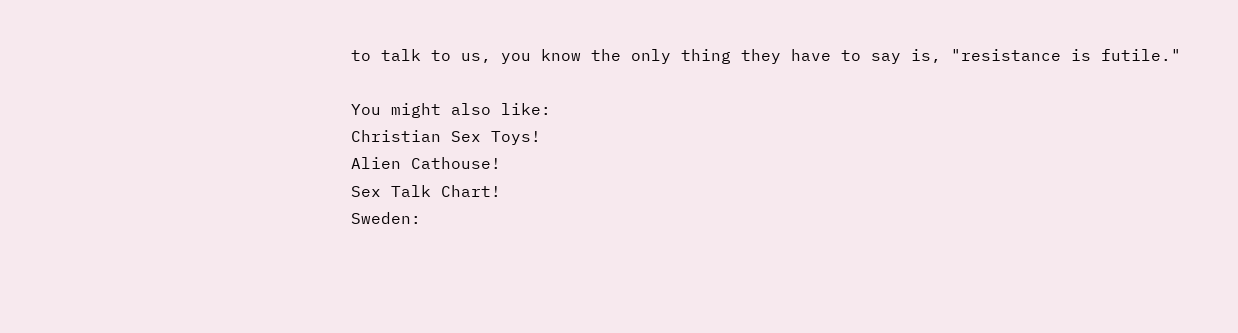to talk to us, you know the only thing they have to say is, "resistance is futile."

You might also like:
Christian Sex Toys!
Alien Cathouse!
Sex Talk Chart!
Sweden: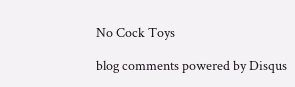No Cock Toys

blog comments powered by Disqus